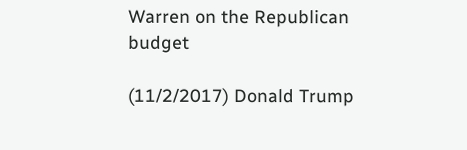Warren on the Republican budget

(11/2/2017) Donald Trump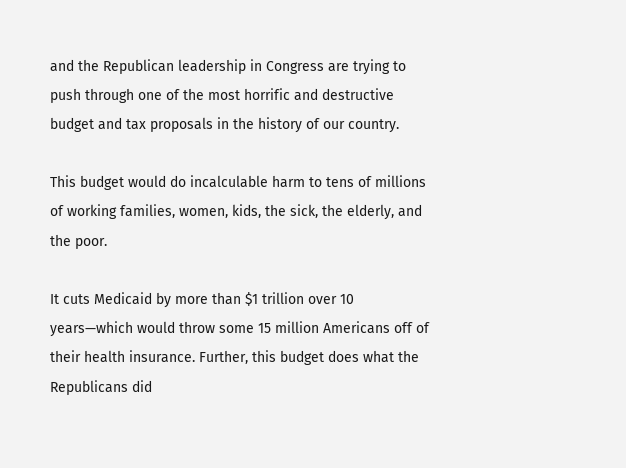and the Republican leadership in Congress are trying to push through one of the most horrific and destructive budget and tax proposals in the history of our country.

This budget would do incalculable harm to tens of millions of working families, women, kids, the sick, the elderly, and the poor.

It cuts Medicaid by more than $1 trillion over 10 years—which would throw some 15 million Americans off of their health insurance. Further, this budget does what the Republicans did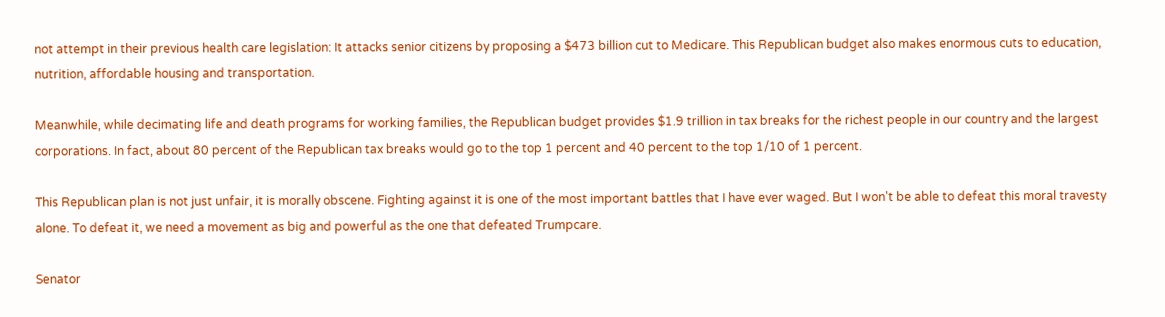not attempt in their previous health care legislation: It attacks senior citizens by proposing a $473 billion cut to Medicare. This Republican budget also makes enormous cuts to education, nutrition, affordable housing and transportation.

Meanwhile, while decimating life and death programs for working families, the Republican budget provides $1.9 trillion in tax breaks for the richest people in our country and the largest corporations. In fact, about 80 percent of the Republican tax breaks would go to the top 1 percent and 40 percent to the top 1/10 of 1 percent.

This Republican plan is not just unfair, it is morally obscene. Fighting against it is one of the most important battles that I have ever waged. But I won't be able to defeat this moral travesty alone. To defeat it, we need a movement as big and powerful as the one that defeated Trumpcare.

Senator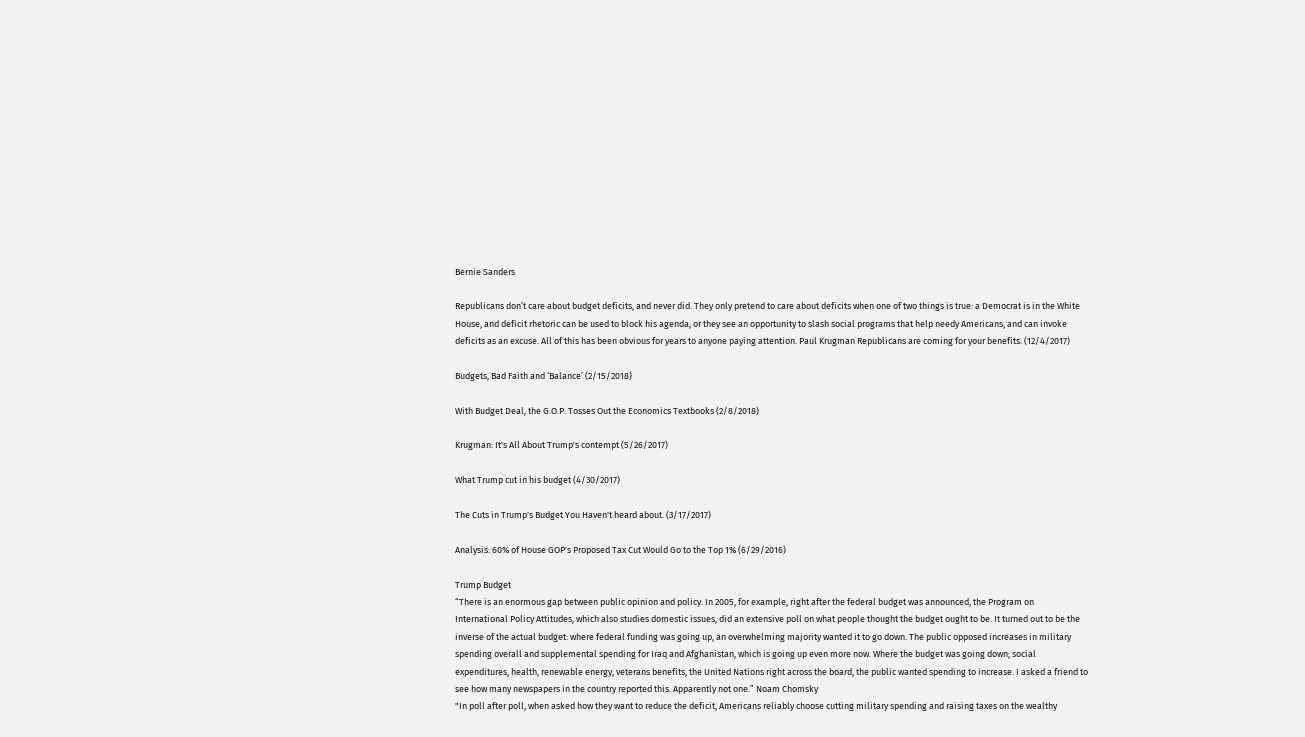Bernie Sanders

Republicans don’t care about budget deficits, and never did. They only pretend to care about deficits when one of two things is true: a Democrat is in the White House, and deficit rhetoric can be used to block his agenda, or they see an opportunity to slash social programs that help needy Americans, and can invoke deficits as an excuse. All of this has been obvious for years to anyone paying attention. Paul Krugman Republicans are coming for your benefits. (12/4/2017)

Budgets, Bad Faith and ‘Balance’ (2/15/2018)

With Budget Deal, the G.O.P. Tosses Out the Economics Textbooks (2/8/2018)

Krugman: It's All About Trump's contempt (5/26/2017)

What Trump cut in his budget (4/30/2017)

The Cuts in Trump's Budget You Haven't heard about. (3/17/2017)

Analysis: 60% of House GOP's Proposed Tax Cut Would Go to the Top 1% (6/29/2016)

Trump Budget
“There is an enormous gap between public opinion and policy. In 2005, for example, right after the federal budget was announced, the Program on International Policy Attitudes, which also studies domestic issues, did an extensive poll on what people thought the budget ought to be. It turned out to be the inverse of the actual budget: where federal funding was going up, an overwhelming majority wanted it to go down. The public opposed increases in military spending overall and supplemental spending for Iraq and Afghanistan, which is going up even more now. Where the budget was going down; social expenditures, health, renewable energy, veterans benefits, the United Nations right across the board, the public wanted spending to increase. I asked a friend to see how many newspapers in the country reported this. Apparently not one.” Noam Chomsky
"In poll after poll, when asked how they want to reduce the deficit, Americans reliably choose cutting military spending and raising taxes on the wealthy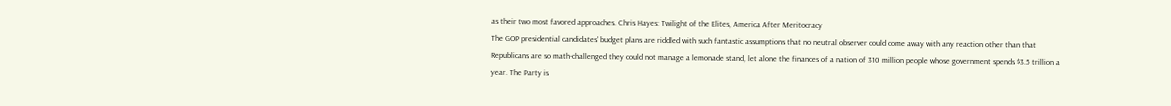as their two most favored approaches. Chris Hayes: Twilight of the Elites, America After Meritocracy
The GOP presidential candidates' budget plans are riddled with such fantastic assumptions that no neutral observer could come away with any reaction other than that Republicans are so math-challenged they could not manage a lemonade stand, let alone the finances of a nation of 310 million people whose government spends $3.5 trillion a year. The Party is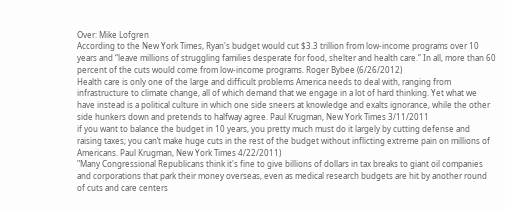Over: Mike Lofgren
According to the New York Times, Ryan's budget would cut $3.3 trillion from low-income programs over 10 years and “leave millions of struggling families desperate for food, shelter and health care.” In all, more than 60 percent of the cuts would come from low-income programs. Roger Bybee (6/26/2012)
Health care is only one of the large and difficult problems America needs to deal with, ranging from infrastructure to climate change, all of which demand that we engage in a lot of hard thinking. Yet what we have instead is a political culture in which one side sneers at knowledge and exalts ignorance, while the other side hunkers down and pretends to halfway agree. Paul Krugman, New York Times 3/11/2011
if you want to balance the budget in 10 years, you pretty much must do it largely by cutting defense and raising taxes; you can’t make huge cuts in the rest of the budget without inflicting extreme pain on millions of Americans. Paul Krugman, New York Times 4/22/2011)
"Many Congressional Republicans think it's fine to give billions of dollars in tax breaks to giant oil companies and corporations that park their money overseas, even as medical research budgets are hit by another round of cuts and care centers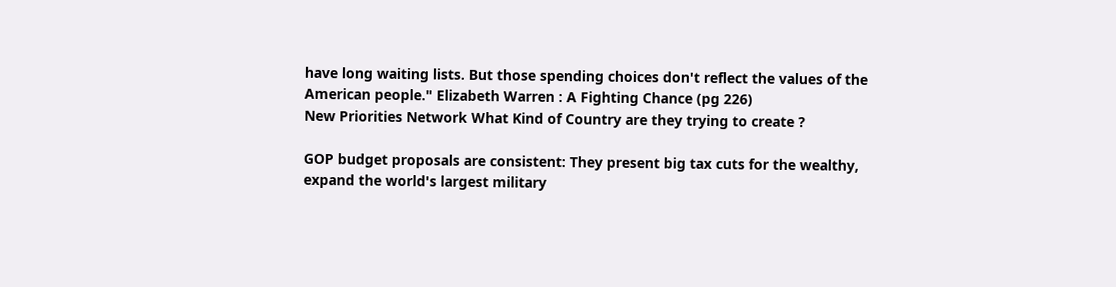have long waiting lists. But those spending choices don't reflect the values of the American people." Elizabeth Warren : A Fighting Chance (pg 226)
New Priorities Network What Kind of Country are they trying to create ?

GOP budget proposals are consistent: They present big tax cuts for the wealthy, expand the world's largest military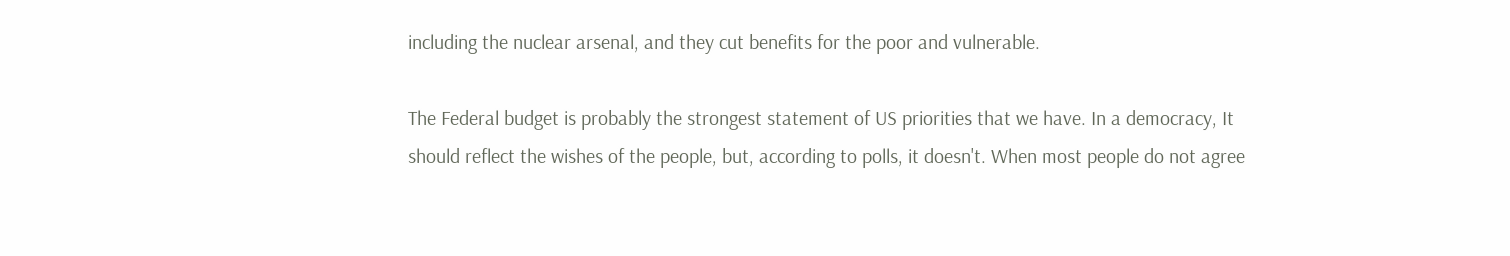including the nuclear arsenal, and they cut benefits for the poor and vulnerable.

The Federal budget is probably the strongest statement of US priorities that we have. In a democracy, It should reflect the wishes of the people, but, according to polls, it doesn't. When most people do not agree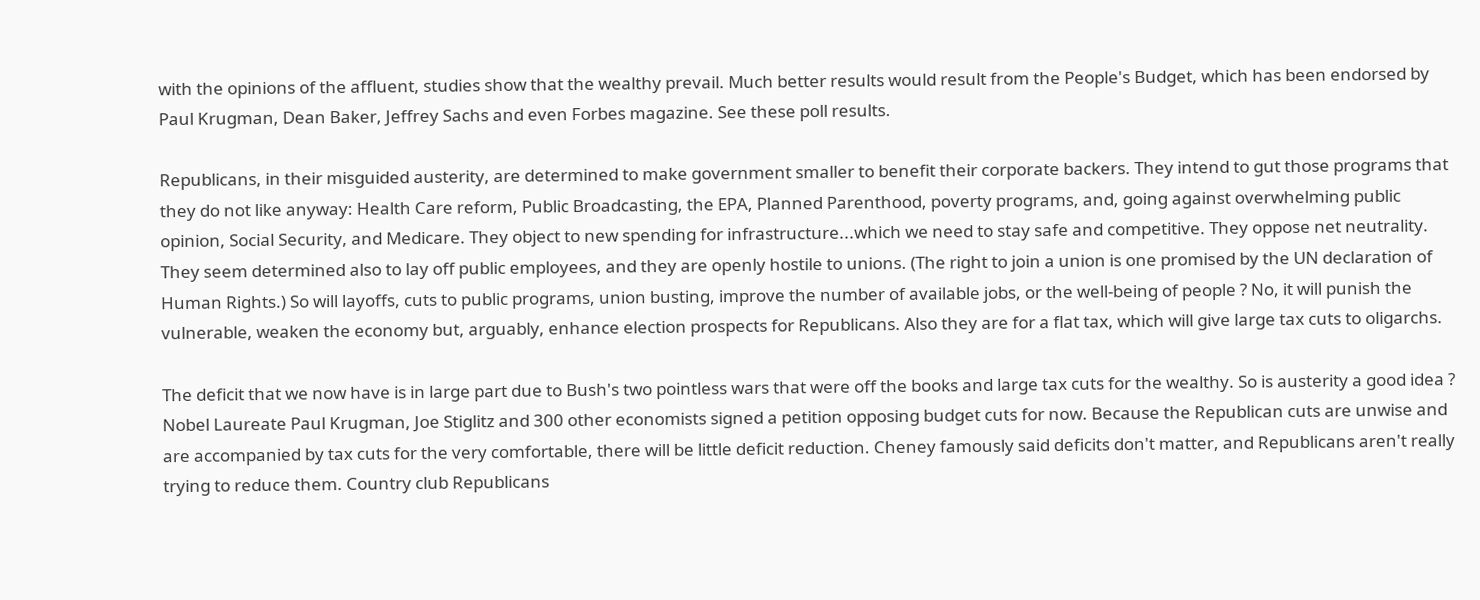with the opinions of the affluent, studies show that the wealthy prevail. Much better results would result from the People's Budget, which has been endorsed by Paul Krugman, Dean Baker, Jeffrey Sachs and even Forbes magazine. See these poll results.

Republicans, in their misguided austerity, are determined to make government smaller to benefit their corporate backers. They intend to gut those programs that they do not like anyway: Health Care reform, Public Broadcasting, the EPA, Planned Parenthood, poverty programs, and, going against overwhelming public opinion, Social Security, and Medicare. They object to new spending for infrastructure...which we need to stay safe and competitive. They oppose net neutrality. They seem determined also to lay off public employees, and they are openly hostile to unions. (The right to join a union is one promised by the UN declaration of Human Rights.) So will layoffs, cuts to public programs, union busting, improve the number of available jobs, or the well-being of people ? No, it will punish the vulnerable, weaken the economy but, arguably, enhance election prospects for Republicans. Also they are for a flat tax, which will give large tax cuts to oligarchs.

The deficit that we now have is in large part due to Bush's two pointless wars that were off the books and large tax cuts for the wealthy. So is austerity a good idea ? Nobel Laureate Paul Krugman, Joe Stiglitz and 300 other economists signed a petition opposing budget cuts for now. Because the Republican cuts are unwise and are accompanied by tax cuts for the very comfortable, there will be little deficit reduction. Cheney famously said deficits don't matter, and Republicans aren't really trying to reduce them. Country club Republicans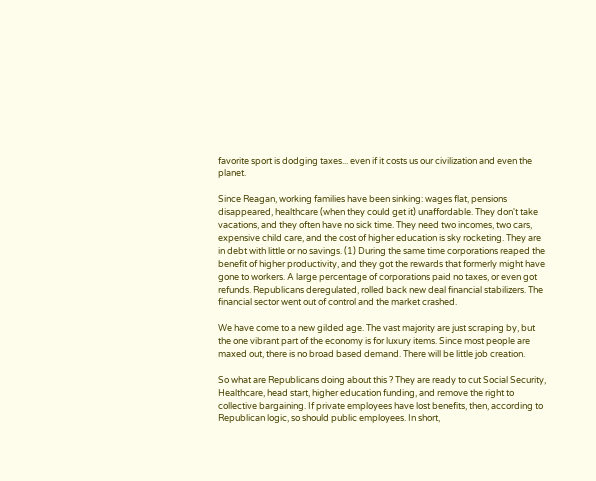favorite sport is dodging taxes... even if it costs us our civilization and even the planet.

Since Reagan, working families have been sinking: wages flat, pensions disappeared, healthcare (when they could get it) unaffordable. They don't take vacations, and they often have no sick time. They need two incomes, two cars, expensive child care, and the cost of higher education is sky rocketing. They are in debt with little or no savings. (1) During the same time corporations reaped the benefit of higher productivity, and they got the rewards that formerly might have gone to workers. A large percentage of corporations paid no taxes, or even got refunds. Republicans deregulated, rolled back new deal financial stabilizers. The financial sector went out of control and the market crashed.

We have come to a new gilded age. The vast majority are just scraping by, but the one vibrant part of the economy is for luxury items. Since most people are maxed out, there is no broad based demand. There will be little job creation.

So what are Republicans doing about this ? They are ready to cut Social Security, Healthcare, head start, higher education funding, and remove the right to collective bargaining. If private employees have lost benefits, then, according to Republican logic, so should public employees. In short,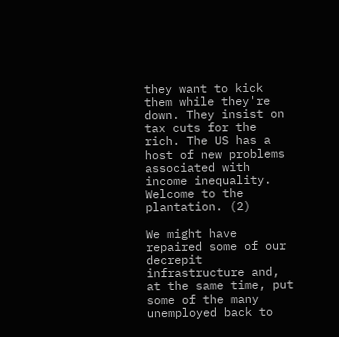they want to kick them while they're down. They insist on tax cuts for the rich. The US has a host of new problems associated with income inequality. Welcome to the plantation. (2)

We might have repaired some of our decrepit infrastructure and, at the same time, put some of the many unemployed back to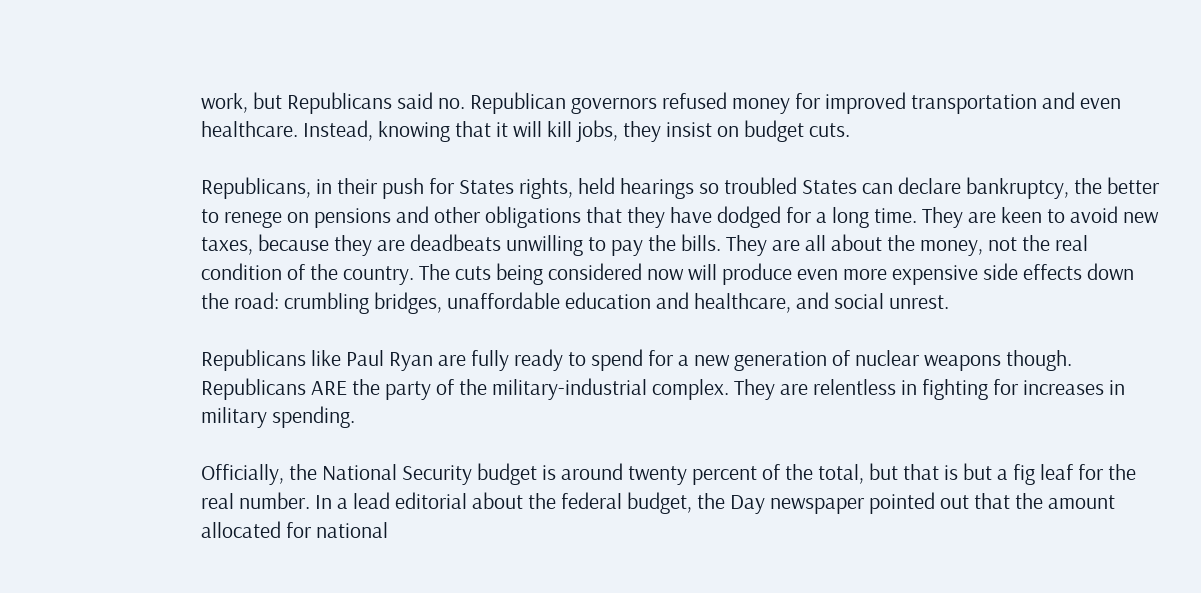work, but Republicans said no. Republican governors refused money for improved transportation and even healthcare. Instead, knowing that it will kill jobs, they insist on budget cuts.

Republicans, in their push for States rights, held hearings so troubled States can declare bankruptcy, the better to renege on pensions and other obligations that they have dodged for a long time. They are keen to avoid new taxes, because they are deadbeats unwilling to pay the bills. They are all about the money, not the real condition of the country. The cuts being considered now will produce even more expensive side effects down the road: crumbling bridges, unaffordable education and healthcare, and social unrest.

Republicans like Paul Ryan are fully ready to spend for a new generation of nuclear weapons though. Republicans ARE the party of the military-industrial complex. They are relentless in fighting for increases in military spending.

Officially, the National Security budget is around twenty percent of the total, but that is but a fig leaf for the real number. In a lead editorial about the federal budget, the Day newspaper pointed out that the amount allocated for national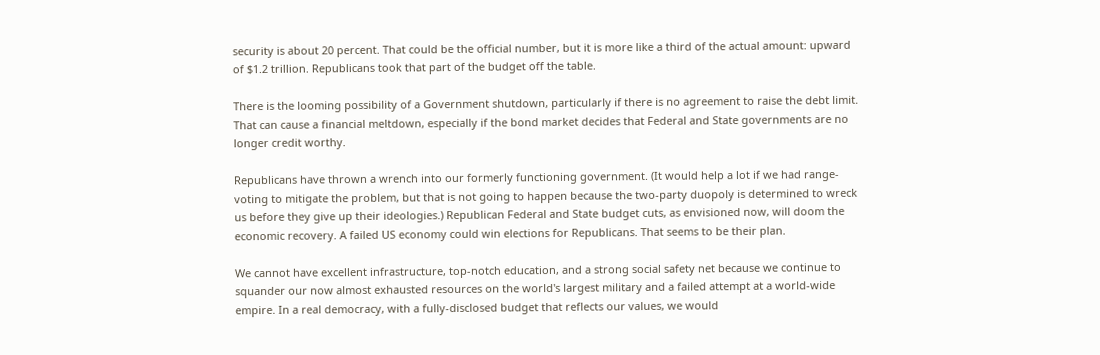security is about 20 percent. That could be the official number, but it is more like a third of the actual amount: upward of $1.2 trillion. Republicans took that part of the budget off the table.

There is the looming possibility of a Government shutdown, particularly if there is no agreement to raise the debt limit. That can cause a financial meltdown, especially if the bond market decides that Federal and State governments are no longer credit worthy.

Republicans have thrown a wrench into our formerly functioning government. (It would help a lot if we had range-voting to mitigate the problem, but that is not going to happen because the two-party duopoly is determined to wreck us before they give up their ideologies.) Republican Federal and State budget cuts, as envisioned now, will doom the economic recovery. A failed US economy could win elections for Republicans. That seems to be their plan.

We cannot have excellent infrastructure, top-notch education, and a strong social safety net because we continue to squander our now almost exhausted resources on the world's largest military and a failed attempt at a world-wide empire. In a real democracy, with a fully-disclosed budget that reflects our values, we would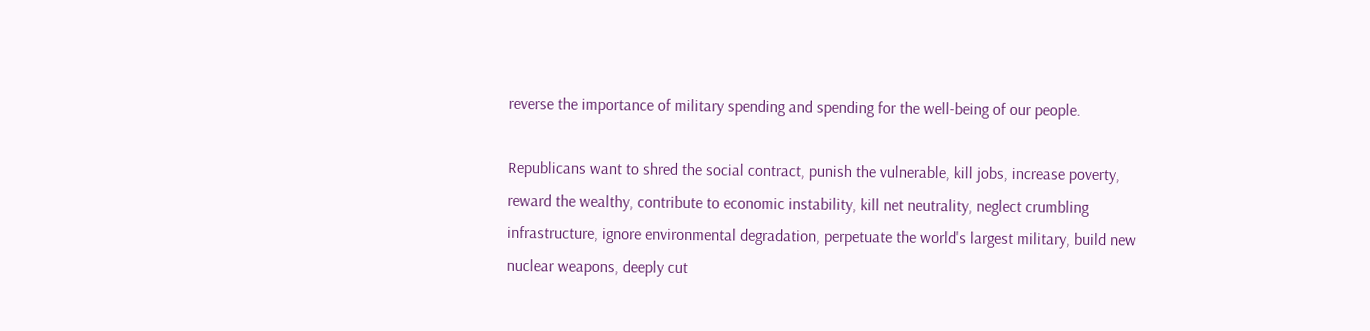reverse the importance of military spending and spending for the well-being of our people.

Republicans want to shred the social contract, punish the vulnerable, kill jobs, increase poverty, reward the wealthy, contribute to economic instability, kill net neutrality, neglect crumbling infrastructure, ignore environmental degradation, perpetuate the world's largest military, build new nuclear weapons, deeply cut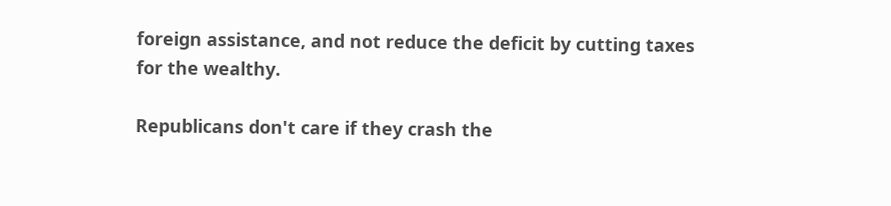foreign assistance, and not reduce the deficit by cutting taxes for the wealthy.

Republicans don't care if they crash the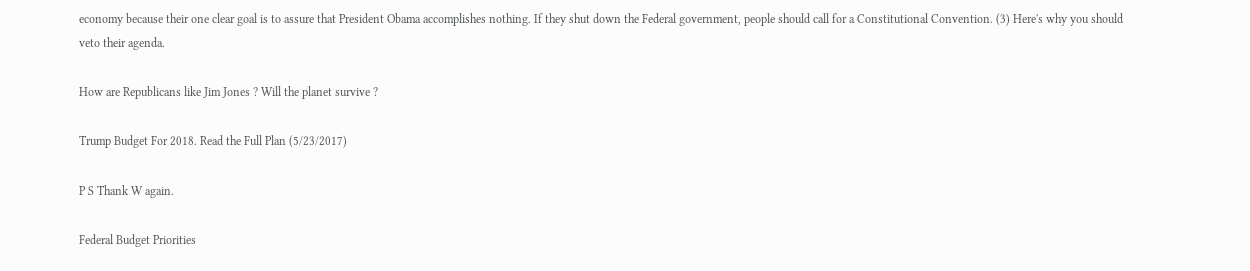economy because their one clear goal is to assure that President Obama accomplishes nothing. If they shut down the Federal government, people should call for a Constitutional Convention. (3) Here's why you should veto their agenda.

How are Republicans like Jim Jones ? Will the planet survive ?

Trump Budget For 2018. Read the Full Plan (5/23/2017)

P S Thank W again.

Federal Budget Priorities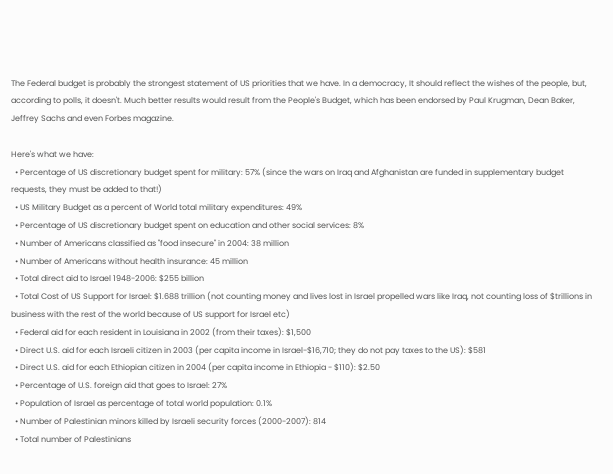The Federal budget is probably the strongest statement of US priorities that we have. In a democracy, It should reflect the wishes of the people, but, according to polls, it doesn't. Much better results would result from the People's Budget, which has been endorsed by Paul Krugman, Dean Baker, Jeffrey Sachs and even Forbes magazine.

Here's what we have:
  • Percentage of US discretionary budget spent for military: 57% (since the wars on Iraq and Afghanistan are funded in supplementary budget requests, they must be added to that!)
  • US Military Budget as a percent of World total military expenditures: 49%
  • Percentage of US discretionary budget spent on education and other social services: 8%
  • Number of Americans classified as "food insecure" in 2004: 38 million
  • Number of Americans without health insurance: 45 million
  • Total direct aid to Israel 1948-2006: $255 billion
  • Total Cost of US Support for Israel: $1.688 trillion (not counting money and lives lost in Israel propelled wars like Iraq, not counting loss of $trillions in business with the rest of the world because of US support for Israel etc)
  • Federal aid for each resident in Louisiana in 2002 (from their taxes): $1,500
  • Direct U.S. aid for each Israeli citizen in 2003 (per capita income in Israel-$16,710; they do not pay taxes to the US): $581
  • Direct U.S. aid for each Ethiopian citizen in 2004 (per capita income in Ethiopia - $110): $2.50
  • Percentage of U.S. foreign aid that goes to Israel: 27%
  • Population of Israel as percentage of total world population: 0.1%
  • Number of Palestinian minors killed by Israeli security forces (2000-2007): 814
  • Total number of Palestinians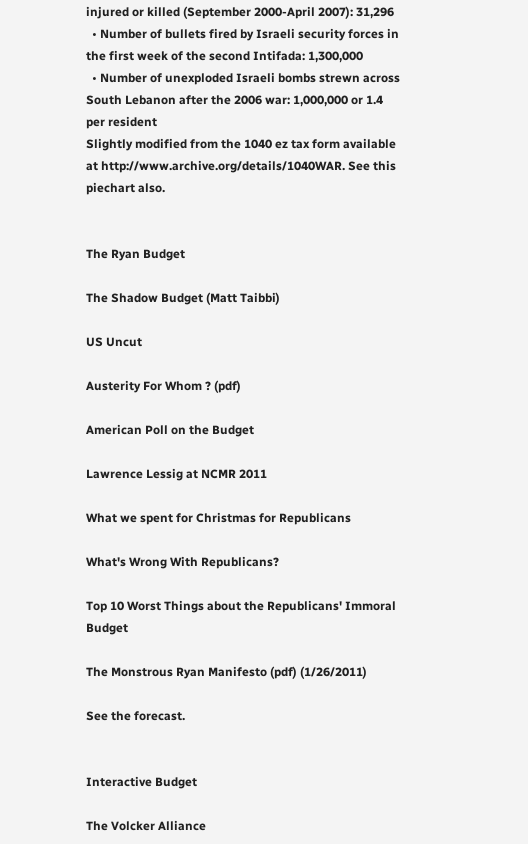injured or killed (September 2000-April 2007): 31,296
  • Number of bullets fired by Israeli security forces in the first week of the second Intifada: 1,300,000
  • Number of unexploded Israeli bombs strewn across South Lebanon after the 2006 war: 1,000,000 or 1.4 per resident
Slightly modified from the 1040 ez tax form available at http://www.archive.org/details/1040WAR. See this piechart also.


The Ryan Budget

The Shadow Budget (Matt Taibbi)

US Uncut

Austerity For Whom ? (pdf)

American Poll on the Budget

Lawrence Lessig at NCMR 2011

What we spent for Christmas for Republicans

What's Wrong With Republicans?

Top 10 Worst Things about the Republicans' Immoral Budget

The Monstrous Ryan Manifesto (pdf) (1/26/2011)

See the forecast.


Interactive Budget

The Volcker Alliance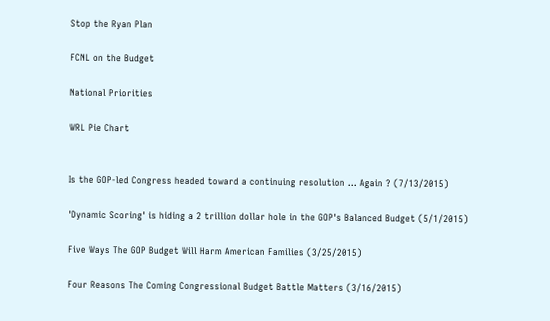Stop the Ryan Plan

FCNL on the Budget

National Priorities

WRL Pie Chart


Is the GOP-led Congress headed toward a continuing resolution ... Again ? (7/13/2015)

'Dynamic Scoring' is hiding a 2 trillion dollar hole in the GOP's Balanced Budget (5/1/2015)

Five Ways The GOP Budget Will Harm American Families (3/25/2015)

Four Reasons The Coming Congressional Budget Battle Matters (3/16/2015)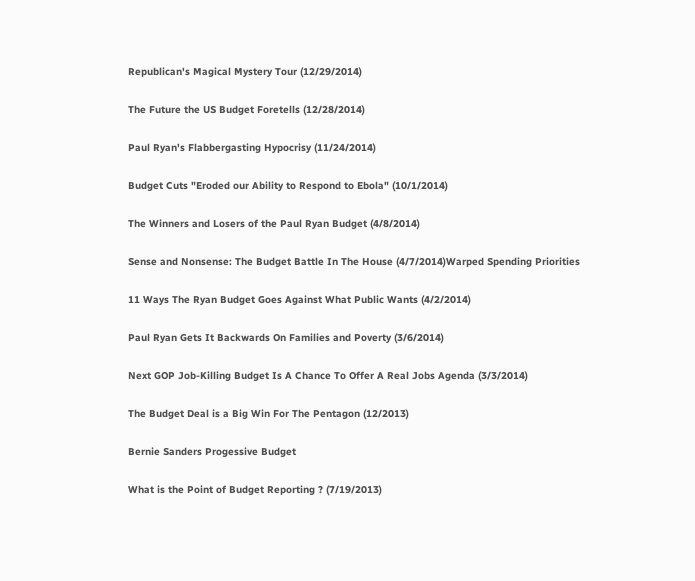Republican's Magical Mystery Tour (12/29/2014)

The Future the US Budget Foretells (12/28/2014)

Paul Ryan's Flabbergasting Hypocrisy (11/24/2014)

Budget Cuts "Eroded our Ability to Respond to Ebola" (10/1/2014)

The Winners and Losers of the Paul Ryan Budget (4/8/2014)

Sense and Nonsense: The Budget Battle In The House (4/7/2014)Warped Spending Priorities

11 Ways The Ryan Budget Goes Against What Public Wants (4/2/2014)

Paul Ryan Gets It Backwards On Families and Poverty (3/6/2014)

Next GOP Job-Killing Budget Is A Chance To Offer A Real Jobs Agenda (3/3/2014)

The Budget Deal is a Big Win For The Pentagon (12/2013)

Bernie Sanders Progessive Budget

What is the Point of Budget Reporting ? (7/19/2013)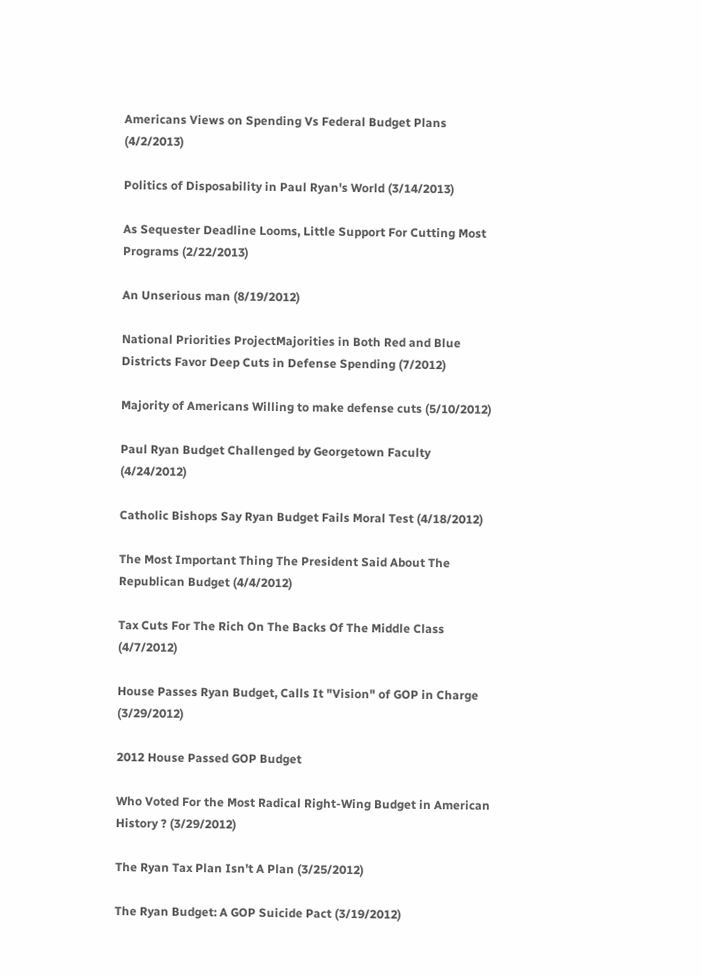Americans Views on Spending Vs Federal Budget Plans (4/2/2013)

Politics of Disposability in Paul Ryan's World (3/14/2013)

As Sequester Deadline Looms, Little Support For Cutting Most Programs (2/22/2013)

An Unserious man (8/19/2012)

National Priorities ProjectMajorities in Both Red and Blue Districts Favor Deep Cuts in Defense Spending (7/2012)

Majority of Americans Willing to make defense cuts (5/10/2012)

Paul Ryan Budget Challenged by Georgetown Faculty (4/24/2012)

Catholic Bishops Say Ryan Budget Fails Moral Test (4/18/2012)

The Most Important Thing The President Said About The Republican Budget (4/4/2012)

Tax Cuts For The Rich On The Backs Of The Middle Class (4/7/2012)

House Passes Ryan Budget, Calls It "Vision" of GOP in Charge (3/29/2012)

2012 House Passed GOP Budget

Who Voted For the Most Radical Right-Wing Budget in American History ? (3/29/2012)

The Ryan Tax Plan Isn't A Plan (3/25/2012)

The Ryan Budget: A GOP Suicide Pact (3/19/2012)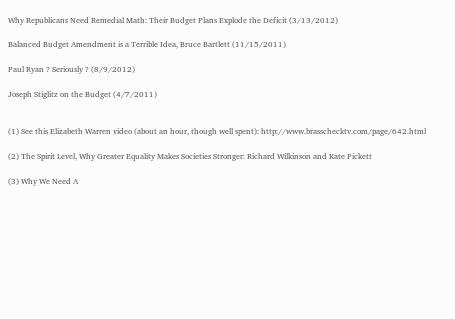Why Republicans Need Remedial Math: Their Budget Plans Explode the Deficit (3/13/2012)

Balanced Budget Amendment is a Terrible Idea, Bruce Bartlett (11/15/2011)

Paul Ryan ? Seriously ? (8/9/2012)

Joseph Stiglitz on the Budget (4/7/2011)


(1) See this Elizabeth Warren video (about an hour, though well spent): http://www.brasschecktv.com/page/642.html

(2) The Spirit Level, Why Greater Equality Makes Societies Stronger: Richard Wilkinson and Kate Pickett

(3) Why We Need A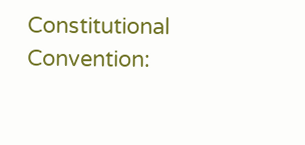Constitutional Convention: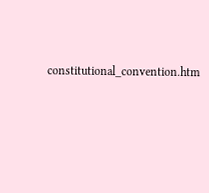constitutional_convention.htm